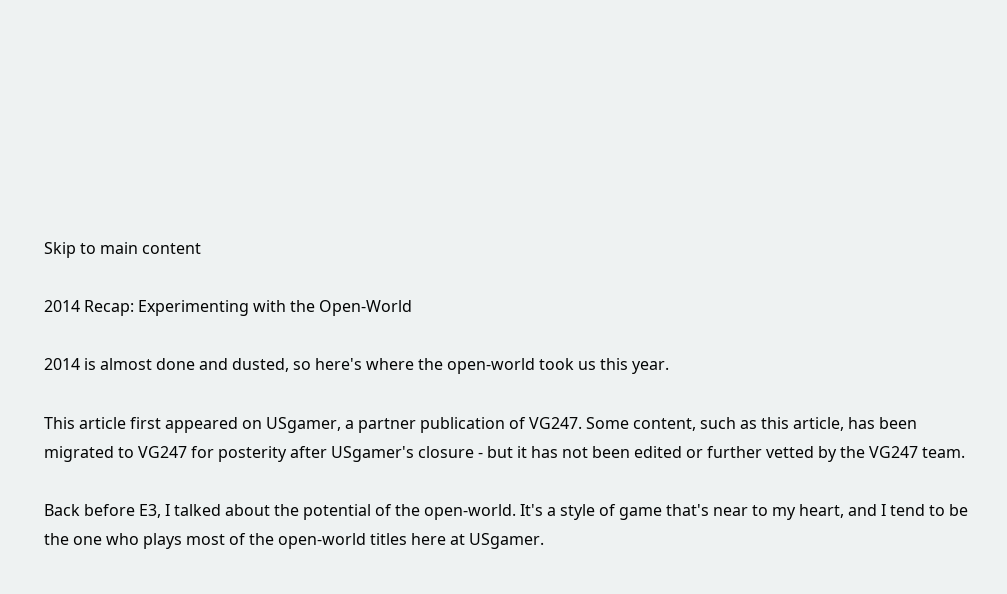Skip to main content

2014 Recap: Experimenting with the Open-World

2014 is almost done and dusted, so here's where the open-world took us this year.

This article first appeared on USgamer, a partner publication of VG247. Some content, such as this article, has been migrated to VG247 for posterity after USgamer's closure - but it has not been edited or further vetted by the VG247 team.

Back before E3, I talked about the potential of the open-world. It's a style of game that's near to my heart, and I tend to be the one who plays most of the open-world titles here at USgamer.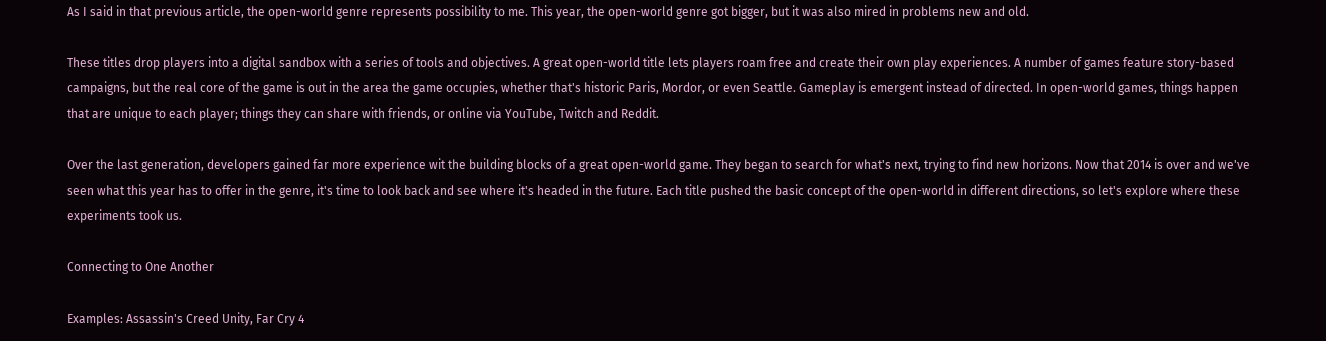As I said in that previous article, the open-world genre represents possibility to me. This year, the open-world genre got bigger, but it was also mired in problems new and old.

These titles drop players into a digital sandbox with a series of tools and objectives. A great open-world title lets players roam free and create their own play experiences. A number of games feature story-based campaigns, but the real core of the game is out in the area the game occupies, whether that's historic Paris, Mordor, or even Seattle. Gameplay is emergent instead of directed. In open-world games, things happen that are unique to each player; things they can share with friends, or online via YouTube, Twitch and Reddit.

Over the last generation, developers gained far more experience wit the building blocks of a great open-world game. They began to search for what's next, trying to find new horizons. Now that 2014 is over and we've seen what this year has to offer in the genre, it's time to look back and see where it's headed in the future. Each title pushed the basic concept of the open-world in different directions, so let's explore where these experiments took us.

Connecting to One Another

Examples: Assassin's Creed Unity, Far Cry 4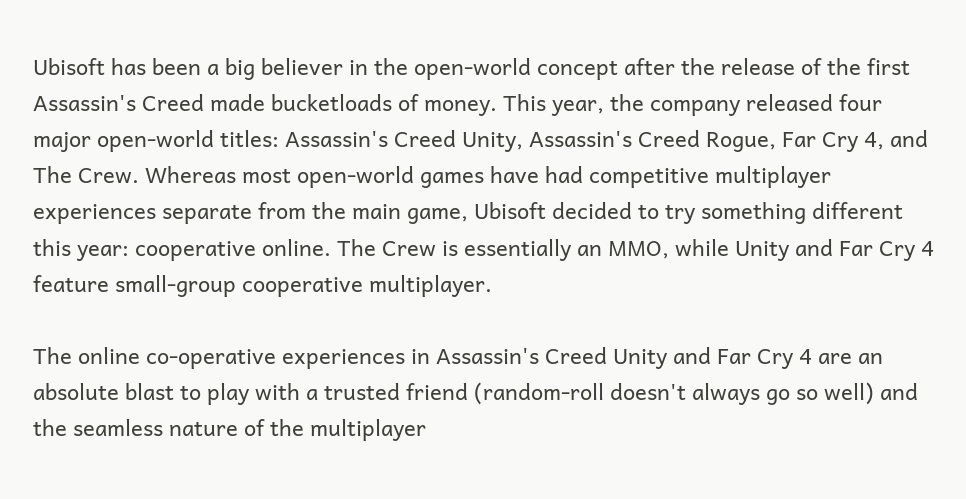Ubisoft has been a big believer in the open-world concept after the release of the first Assassin's Creed made bucketloads of money. This year, the company released four major open-world titles: Assassin's Creed Unity, Assassin's Creed Rogue, Far Cry 4, and The Crew. Whereas most open-world games have had competitive multiplayer experiences separate from the main game, Ubisoft decided to try something different this year: cooperative online. The Crew is essentially an MMO, while Unity and Far Cry 4 feature small-group cooperative multiplayer.

The online co-operative experiences in Assassin's Creed Unity and Far Cry 4 are an absolute blast to play with a trusted friend (random-roll doesn't always go so well) and the seamless nature of the multiplayer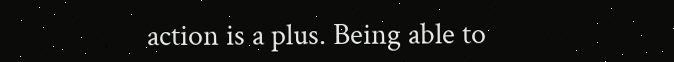action is a plus. Being able to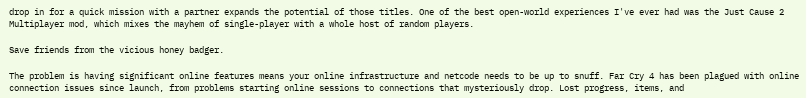drop in for a quick mission with a partner expands the potential of those titles. One of the best open-world experiences I've ever had was the Just Cause 2 Multiplayer mod, which mixes the mayhem of single-player with a whole host of random players.

Save friends from the vicious honey badger.

The problem is having significant online features means your online infrastructure and netcode needs to be up to snuff. Far Cry 4 has been plagued with online connection issues since launch, from problems starting online sessions to connections that mysteriously drop. Lost progress, items, and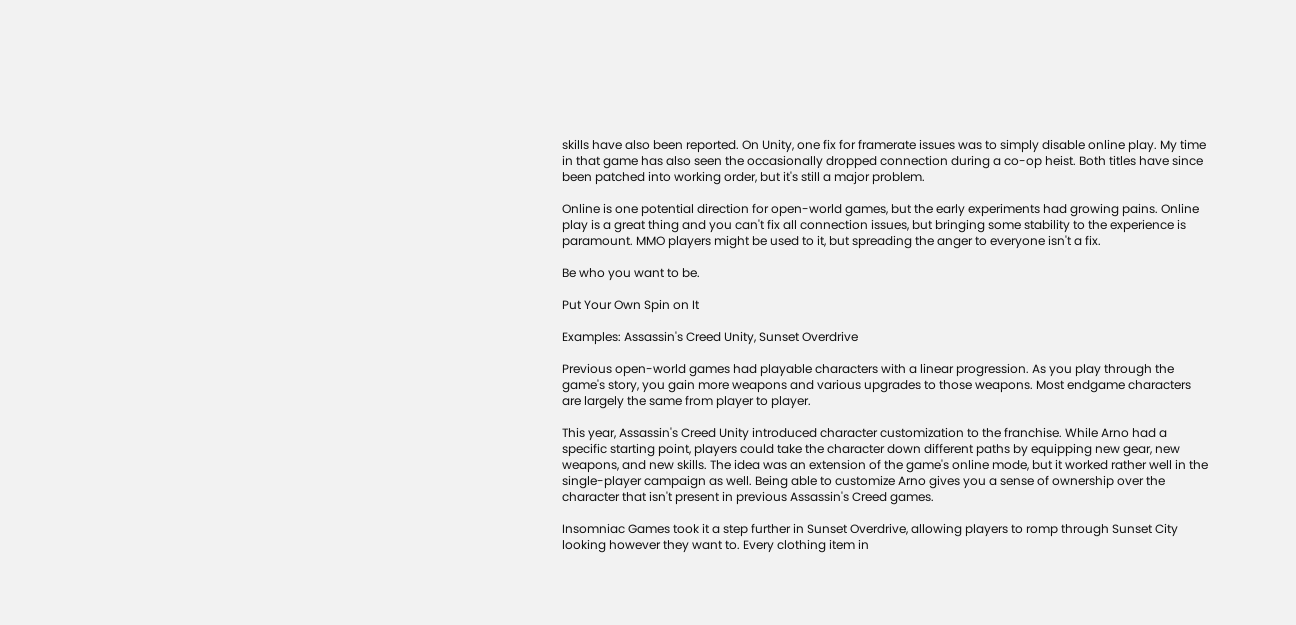skills have also been reported. On Unity, one fix for framerate issues was to simply disable online play. My time in that game has also seen the occasionally dropped connection during a co-op heist. Both titles have since been patched into working order, but it's still a major problem.

Online is one potential direction for open-world games, but the early experiments had growing pains. Online play is a great thing and you can't fix all connection issues, but bringing some stability to the experience is paramount. MMO players might be used to it, but spreading the anger to everyone isn't a fix.

Be who you want to be.

Put Your Own Spin on It

Examples: Assassin's Creed Unity, Sunset Overdrive

Previous open-world games had playable characters with a linear progression. As you play through the game's story, you gain more weapons and various upgrades to those weapons. Most endgame characters are largely the same from player to player.

This year, Assassin's Creed Unity introduced character customization to the franchise. While Arno had a specific starting point, players could take the character down different paths by equipping new gear, new weapons, and new skills. The idea was an extension of the game's online mode, but it worked rather well in the single-player campaign as well. Being able to customize Arno gives you a sense of ownership over the character that isn't present in previous Assassin's Creed games.

Insomniac Games took it a step further in Sunset Overdrive, allowing players to romp through Sunset City looking however they want to. Every clothing item in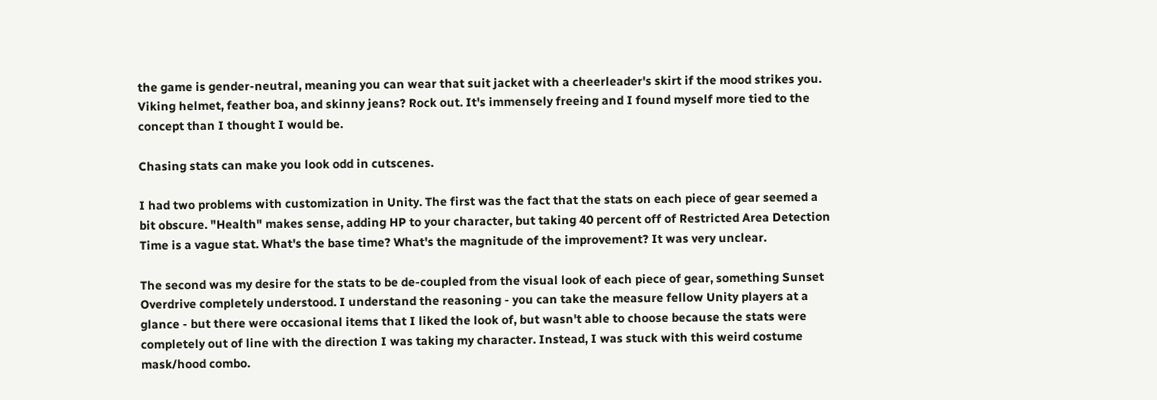the game is gender-neutral, meaning you can wear that suit jacket with a cheerleader's skirt if the mood strikes you. Viking helmet, feather boa, and skinny jeans? Rock out. It's immensely freeing and I found myself more tied to the concept than I thought I would be.

Chasing stats can make you look odd in cutscenes.

I had two problems with customization in Unity. The first was the fact that the stats on each piece of gear seemed a bit obscure. "Health" makes sense, adding HP to your character, but taking 40 percent off of Restricted Area Detection Time is a vague stat. What's the base time? What's the magnitude of the improvement? It was very unclear.

The second was my desire for the stats to be de-coupled from the visual look of each piece of gear, something Sunset Overdrive completely understood. I understand the reasoning - you can take the measure fellow Unity players at a glance - but there were occasional items that I liked the look of, but wasn't able to choose because the stats were completely out of line with the direction I was taking my character. Instead, I was stuck with this weird costume mask/hood combo.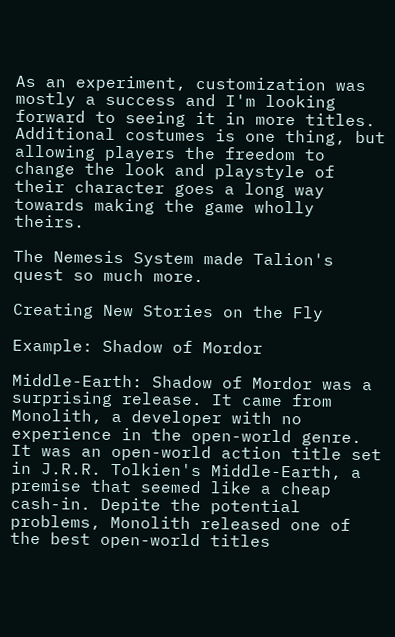As an experiment, customization was mostly a success and I'm looking forward to seeing it in more titles. Additional costumes is one thing, but allowing players the freedom to change the look and playstyle of their character goes a long way towards making the game wholly theirs.

The Nemesis System made Talion's quest so much more.

Creating New Stories on the Fly

Example: Shadow of Mordor

Middle-Earth: Shadow of Mordor was a surprising release. It came from Monolith, a developer with no experience in the open-world genre. It was an open-world action title set in J.R.R. Tolkien's Middle-Earth, a premise that seemed like a cheap cash-in. Depite the potential problems, Monolith released one of the best open-world titles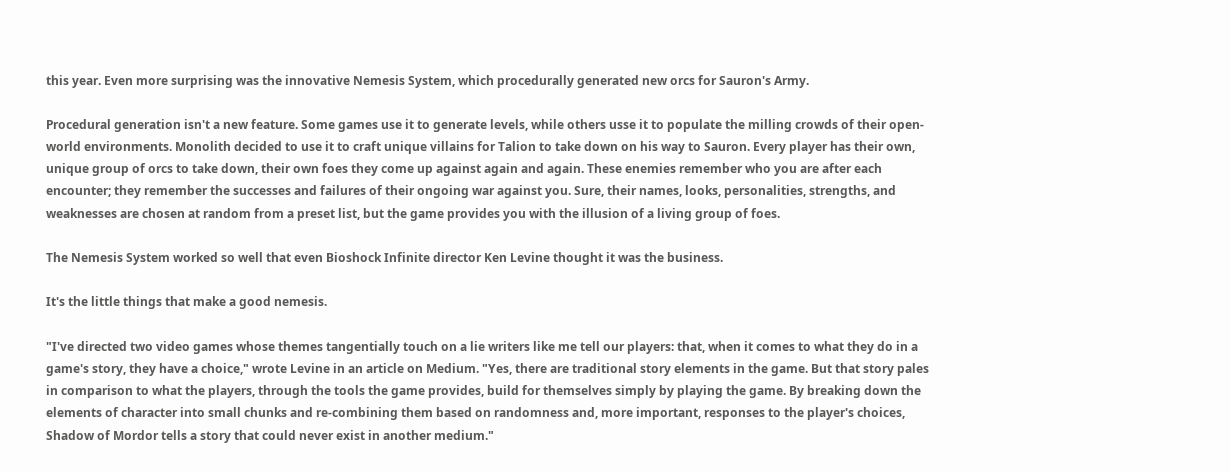this year. Even more surprising was the innovative Nemesis System, which procedurally generated new orcs for Sauron's Army.

Procedural generation isn't a new feature. Some games use it to generate levels, while others usse it to populate the milling crowds of their open-world environments. Monolith decided to use it to craft unique villains for Talion to take down on his way to Sauron. Every player has their own, unique group of orcs to take down, their own foes they come up against again and again. These enemies remember who you are after each encounter; they remember the successes and failures of their ongoing war against you. Sure, their names, looks, personalities, strengths, and weaknesses are chosen at random from a preset list, but the game provides you with the illusion of a living group of foes.

The Nemesis System worked so well that even Bioshock Infinite director Ken Levine thought it was the business.

It's the little things that make a good nemesis.

"I've directed two video games whose themes tangentially touch on a lie writers like me tell our players: that, when it comes to what they do in a game's story, they have a choice," wrote Levine in an article on Medium. "Yes, there are traditional story elements in the game. But that story pales in comparison to what the players, through the tools the game provides, build for themselves simply by playing the game. By breaking down the elements of character into small chunks and re-combining them based on randomness and, more important, responses to the player's choices, Shadow of Mordor tells a story that could never exist in another medium."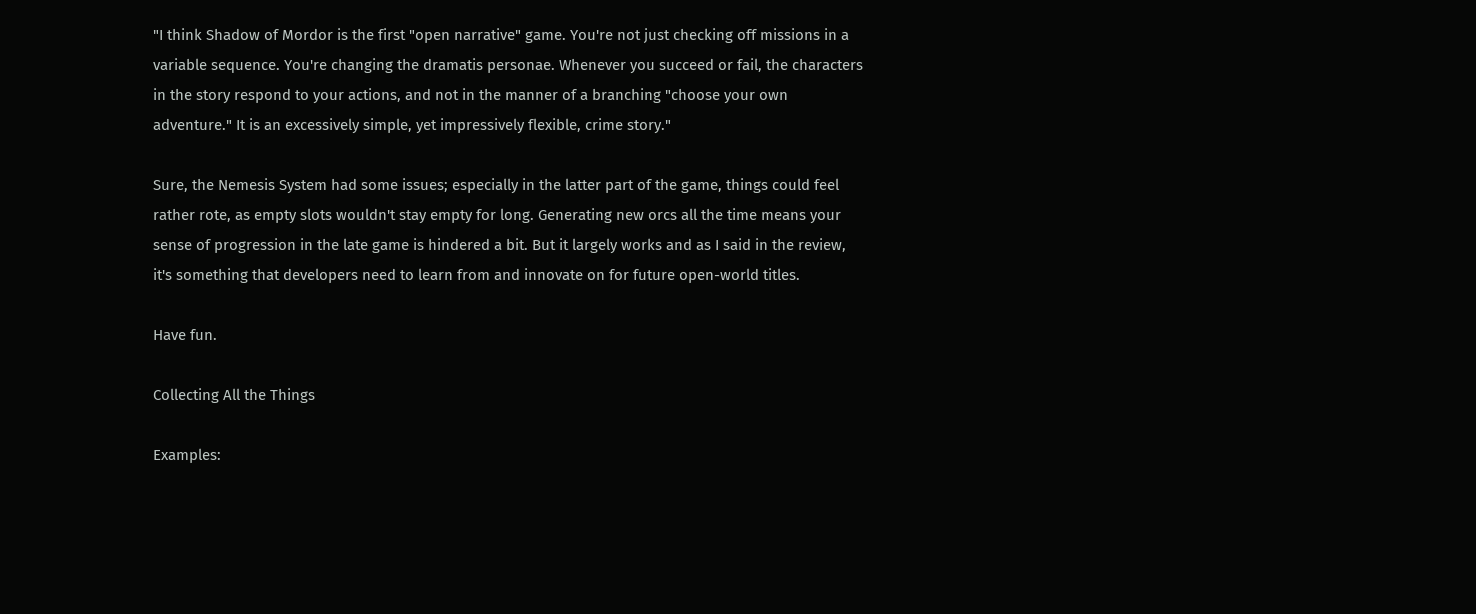"I think Shadow of Mordor is the first "open narrative" game. You're not just checking off missions in a variable sequence. You're changing the dramatis personae. Whenever you succeed or fail, the characters in the story respond to your actions, and not in the manner of a branching "choose your own adventure." It is an excessively simple, yet impressively flexible, crime story."

Sure, the Nemesis System had some issues; especially in the latter part of the game, things could feel rather rote, as empty slots wouldn't stay empty for long. Generating new orcs all the time means your sense of progression in the late game is hindered a bit. But it largely works and as I said in the review, it's something that developers need to learn from and innovate on for future open-world titles.

Have fun.

Collecting All the Things

Examples: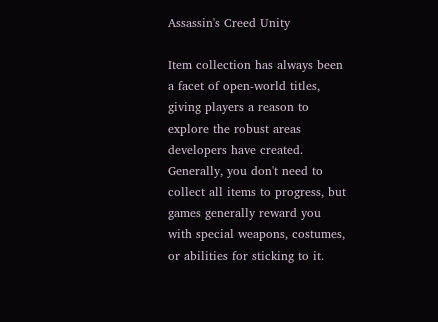Assassin's Creed Unity

Item collection has always been a facet of open-world titles, giving players a reason to explore the robust areas developers have created. Generally, you don't need to collect all items to progress, but games generally reward you with special weapons, costumes, or abilities for sticking to it.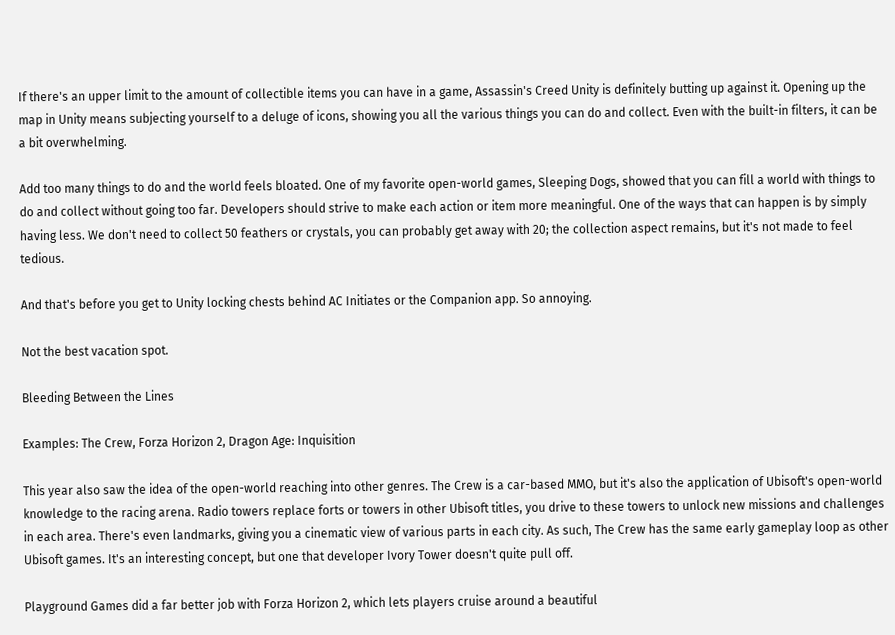If there's an upper limit to the amount of collectible items you can have in a game, Assassin's Creed Unity is definitely butting up against it. Opening up the map in Unity means subjecting yourself to a deluge of icons, showing you all the various things you can do and collect. Even with the built-in filters, it can be a bit overwhelming.

Add too many things to do and the world feels bloated. One of my favorite open-world games, Sleeping Dogs, showed that you can fill a world with things to do and collect without going too far. Developers should strive to make each action or item more meaningful. One of the ways that can happen is by simply having less. We don't need to collect 50 feathers or crystals, you can probably get away with 20; the collection aspect remains, but it's not made to feel tedious.

And that's before you get to Unity locking chests behind AC Initiates or the Companion app. So annoying.

Not the best vacation spot.

Bleeding Between the Lines

Examples: The Crew, Forza Horizon 2, Dragon Age: Inquisition

This year also saw the idea of the open-world reaching into other genres. The Crew is a car-based MMO, but it's also the application of Ubisoft's open-world knowledge to the racing arena. Radio towers replace forts or towers in other Ubisoft titles, you drive to these towers to unlock new missions and challenges in each area. There's even landmarks, giving you a cinematic view of various parts in each city. As such, The Crew has the same early gameplay loop as other Ubisoft games. It's an interesting concept, but one that developer Ivory Tower doesn't quite pull off.

Playground Games did a far better job with Forza Horizon 2, which lets players cruise around a beautiful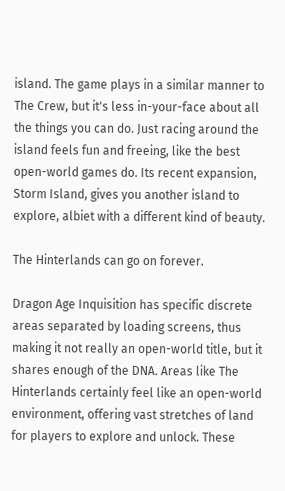island. The game plays in a similar manner to The Crew, but it's less in-your-face about all the things you can do. Just racing around the island feels fun and freeing, like the best open-world games do. Its recent expansion, Storm Island, gives you another island to explore, albiet with a different kind of beauty.

The Hinterlands can go on forever.

Dragon Age Inquisition has specific discrete areas separated by loading screens, thus making it not really an open-world title, but it shares enough of the DNA. Areas like The Hinterlands certainly feel like an open-world environment, offering vast stretches of land for players to explore and unlock. These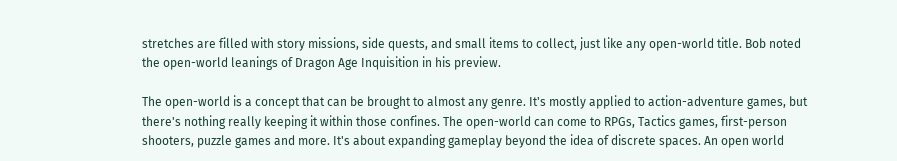stretches are filled with story missions, side quests, and small items to collect, just like any open-world title. Bob noted the open-world leanings of Dragon Age Inquisition in his preview.

The open-world is a concept that can be brought to almost any genre. It's mostly applied to action-adventure games, but there's nothing really keeping it within those confines. The open-world can come to RPGs, Tactics games, first-person shooters, puzzle games and more. It's about expanding gameplay beyond the idea of discrete spaces. An open world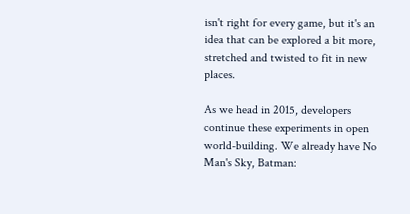isn't right for every game, but it's an idea that can be explored a bit more, stretched and twisted to fit in new places.

As we head in 2015, developers continue these experiments in open world-building. We already have No Man's Sky, Batman: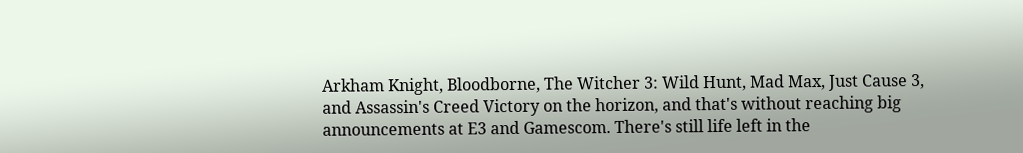Arkham Knight, Bloodborne, The Witcher 3: Wild Hunt, Mad Max, Just Cause 3, and Assassin's Creed Victory on the horizon, and that's without reaching big announcements at E3 and Gamescom. There's still life left in the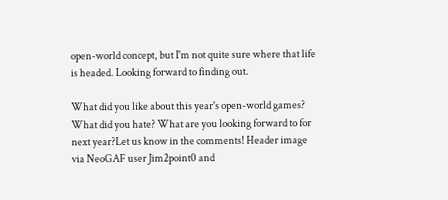open-world concept, but I'm not quite sure where that life is headed. Looking forward to finding out.

What did you like about this year's open-world games? What did you hate? What are you looking forward to for next year?Let us know in the comments! Header image via NeoGAF user Jim2point0 and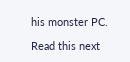his monster PC.

Read this next